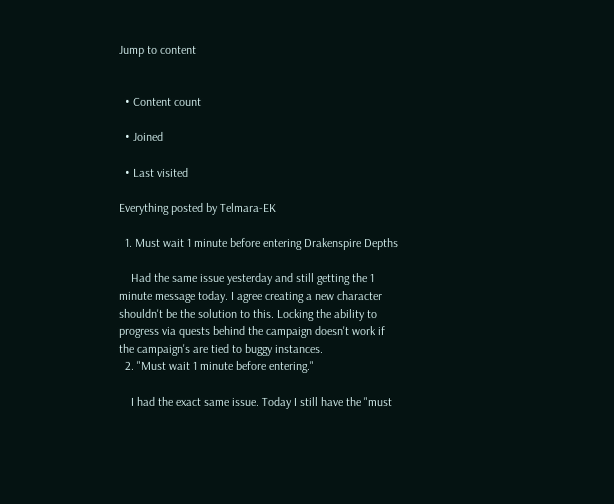Jump to content


  • Content count

  • Joined

  • Last visited

Everything posted by Telmara-EK

  1. Must wait 1 minute before entering Drakenspire Depths

    Had the same issue yesterday and still getting the 1 minute message today. I agree creating a new character shouldn't be the solution to this. Locking the ability to progress via quests behind the campaign doesn't work if the campaign's are tied to buggy instances.
  2. "Must wait 1 minute before entering."

    I had the exact same issue. Today I still have the "must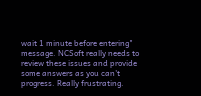wait 1 minute before entering" message. NCSoft really needs to review these issues and provide some answers as you can't progress. Really frustrating.